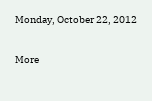Monday, October 22, 2012

More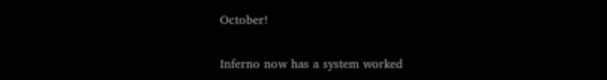October!

Inferno now has a system worked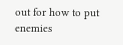out for how to put enemies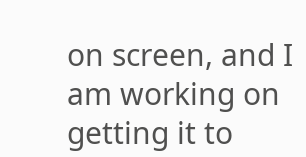on screen, and I am working on getting it to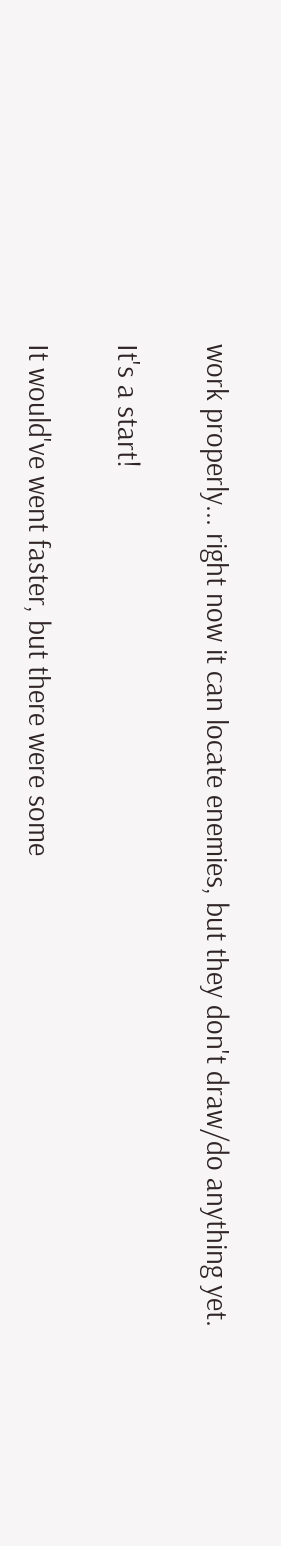work properly... right now it can locate enemies, but they don't draw/do anything yet.

It's a start!

It would've went faster, but there were some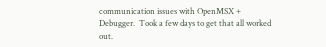communication issues with OpenMSX + Debugger.  Took a few days to get that all worked out.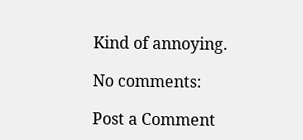Kind of annoying.

No comments:

Post a Comment